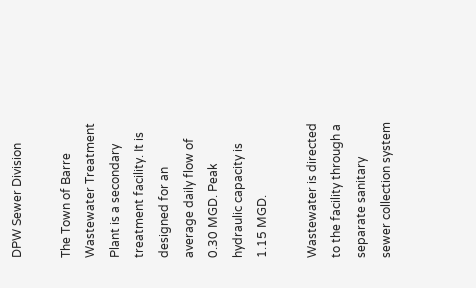DPW Sewer Division

The Town of Barre Wastewater Treatment Plant is a secondary treatment facility. It is designed for an average daily flow of 0.30 MGD. Peak hydraulic capacity is 1.15 MGD.

Wastewater is directed to the facility through a separate sanitary sewer collection system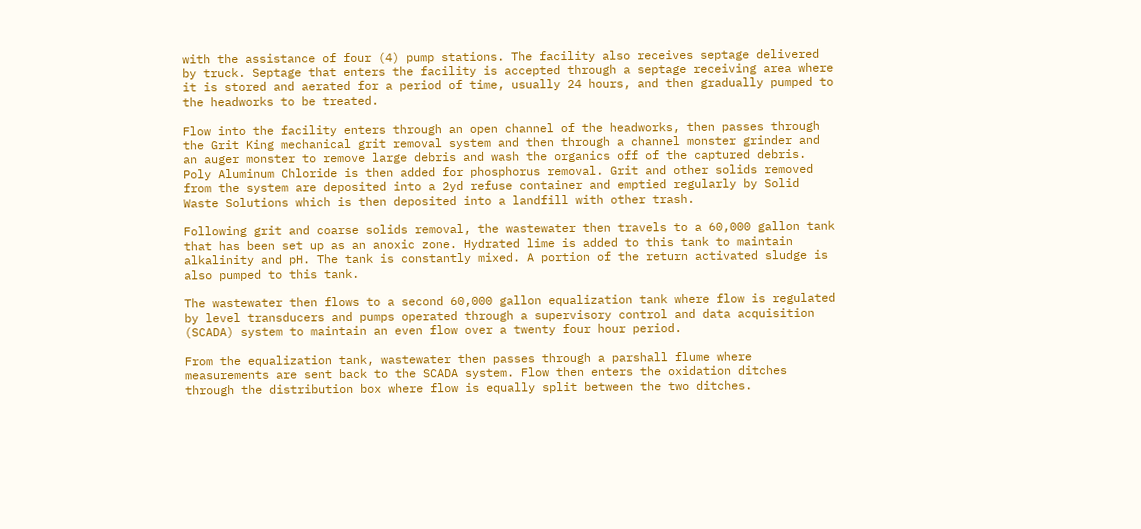with the assistance of four (4) pump stations. The facility also receives septage delivered by truck. Septage that enters the facility is accepted through a septage receiving area where it is stored and aerated for a period of time, usually 24 hours, and then gradually pumped to the headworks to be treated.

Flow into the facility enters through an open channel of the headworks, then passes through the Grit King mechanical grit removal system and then through a channel monster grinder and an auger monster to remove large debris and wash the organics off of the captured debris. Poly Aluminum Chloride is then added for phosphorus removal. Grit and other solids removed from the system are deposited into a 2yd refuse container and emptied regularly by Solid Waste Solutions which is then deposited into a landfill with other trash.

Following grit and coarse solids removal, the wastewater then travels to a 60,000 gallon tank that has been set up as an anoxic zone. Hydrated lime is added to this tank to maintain alkalinity and pH. The tank is constantly mixed. A portion of the return activated sludge is also pumped to this tank.

The wastewater then flows to a second 60,000 gallon equalization tank where flow is regulated by level transducers and pumps operated through a supervisory control and data acquisition (SCADA) system to maintain an even flow over a twenty four hour period.

From the equalization tank, wastewater then passes through a parshall flume where measurements are sent back to the SCADA system. Flow then enters the oxidation ditches through the distribution box where flow is equally split between the two ditches.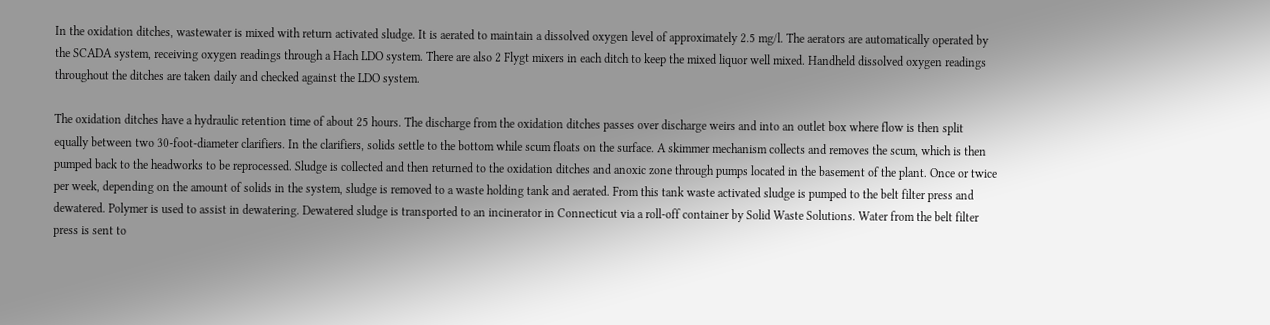In the oxidation ditches, wastewater is mixed with return activated sludge. It is aerated to maintain a dissolved oxygen level of approximately 2.5 mg/l. The aerators are automatically operated by the SCADA system, receiving oxygen readings through a Hach LDO system. There are also 2 Flygt mixers in each ditch to keep the mixed liquor well mixed. Handheld dissolved oxygen readings throughout the ditches are taken daily and checked against the LDO system.

The oxidation ditches have a hydraulic retention time of about 25 hours. The discharge from the oxidation ditches passes over discharge weirs and into an outlet box where flow is then split equally between two 30-foot-diameter clarifiers. In the clarifiers, solids settle to the bottom while scum floats on the surface. A skimmer mechanism collects and removes the scum, which is then pumped back to the headworks to be reprocessed. Sludge is collected and then returned to the oxidation ditches and anoxic zone through pumps located in the basement of the plant. Once or twice per week, depending on the amount of solids in the system, sludge is removed to a waste holding tank and aerated. From this tank waste activated sludge is pumped to the belt filter press and dewatered. Polymer is used to assist in dewatering. Dewatered sludge is transported to an incinerator in Connecticut via a roll-off container by Solid Waste Solutions. Water from the belt filter press is sent to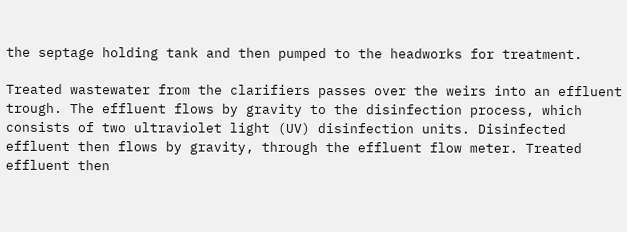the septage holding tank and then pumped to the headworks for treatment.

Treated wastewater from the clarifiers passes over the weirs into an effluent trough. The effluent flows by gravity to the disinfection process, which consists of two ultraviolet light (UV) disinfection units. Disinfected effluent then flows by gravity, through the effluent flow meter. Treated effluent then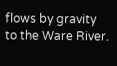flows by gravity to the Ware River.